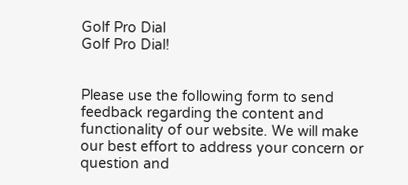Golf Pro Dial
Golf Pro Dial!


Please use the following form to send feedback regarding the content and functionality of our website. We will make our best effort to address your concern or question and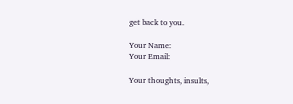get back to you.

Your Name:
Your Email:

Your thoughts, insults,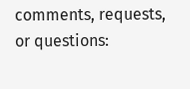comments, requests, or questions: